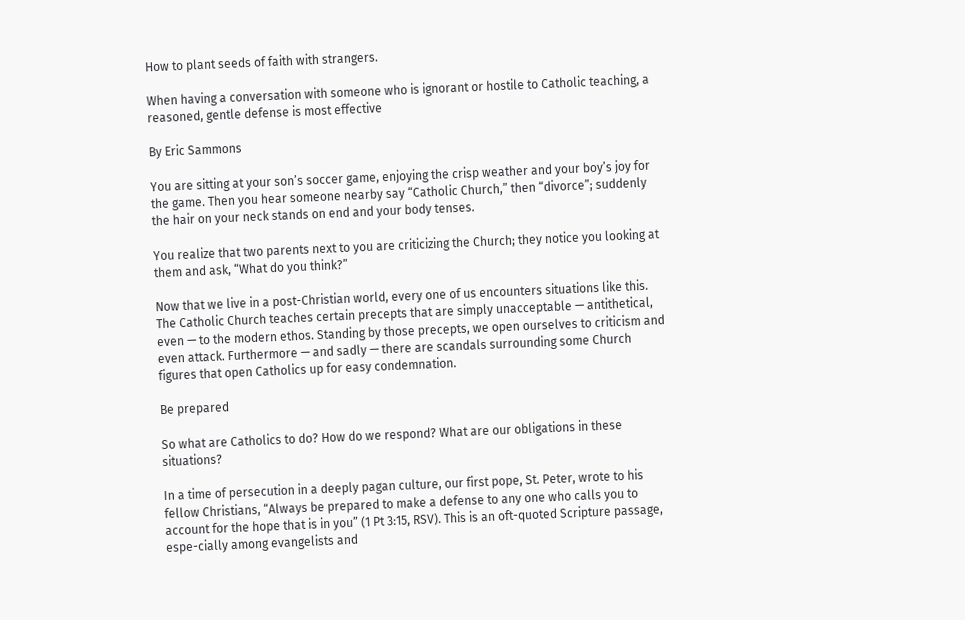How to plant seeds of faith with strangers.

When having a conversation with someone who is ignorant or hostile to Catholic teaching, a reasoned, gentle defense is most effective

By Eric Sammons

You are sitting at your son’s soccer game, enjoying the crisp weather and your boy’s joy for the game. Then you hear someone nearby say “Catholic Church,” then “divorce”; suddenly the hair on your neck stands on end and your body tenses.

You realize that two parents next to you are criticizing the Church; they notice you looking at them and ask, “What do you think?”

Now that we live in a post-Christian world, every one of us encounters situations like this. The Catholic Church teaches certain precepts that are simply unacceptable — antithetical, even — to the modern ethos. Standing by those precepts, we open ourselves to criticism and even attack. Furthermore — and sadly — there are scandals surrounding some Church figures that open Catholics up for easy condemnation.

Be prepared

So what are Catholics to do? How do we respond? What are our obligations in these situations?

In a time of persecution in a deeply pagan culture, our first pope, St. Peter, wrote to his fellow Christians, “Always be prepared to make a defense to any one who calls you to account for the hope that is in you” (1 Pt 3:15, RSV). This is an oft-quoted Scripture passage, espe-cially among evangelists and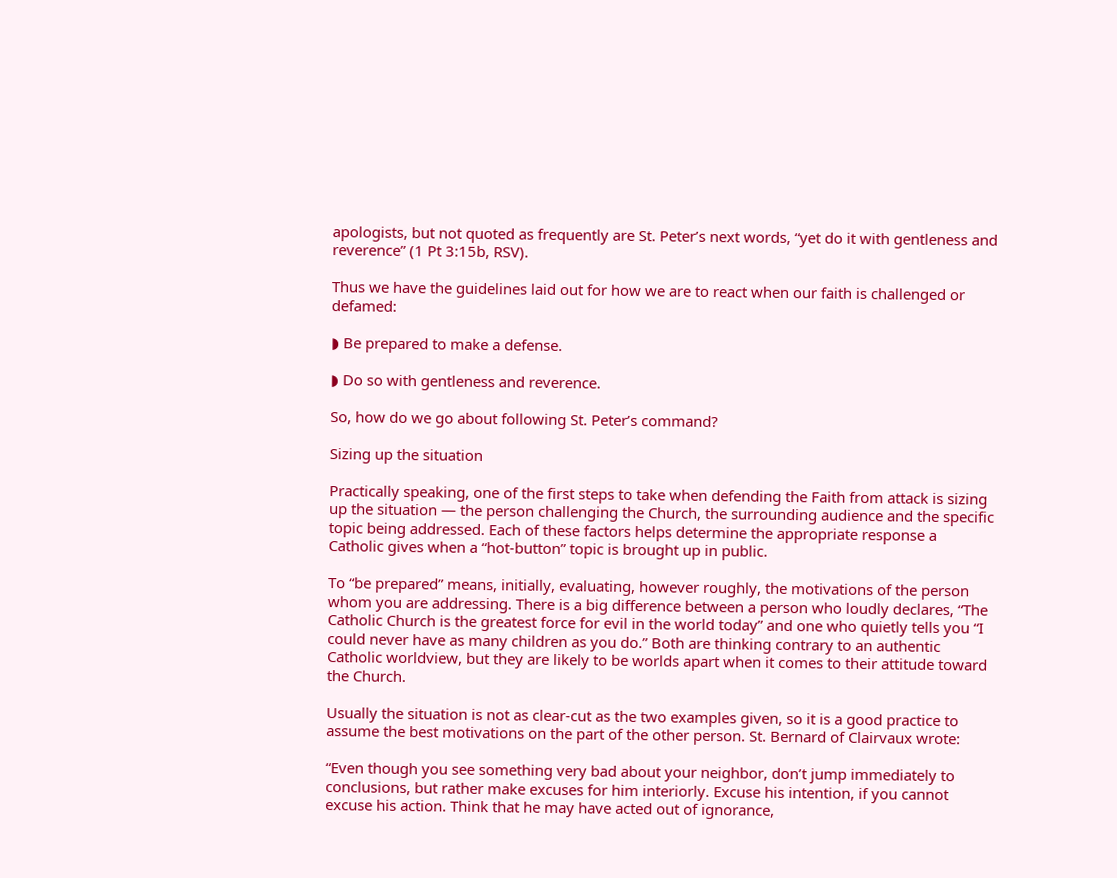apologists, but not quoted as frequently are St. Peter’s next words, “yet do it with gentleness and reverence” (1 Pt 3:15b, RSV).

Thus we have the guidelines laid out for how we are to react when our faith is challenged or defamed:

◗ Be prepared to make a defense.

◗ Do so with gentleness and reverence.

So, how do we go about following St. Peter’s command?

Sizing up the situation

Practically speaking, one of the first steps to take when defending the Faith from attack is sizing up the situation — the person challenging the Church, the surrounding audience and the specific topic being addressed. Each of these factors helps determine the appropriate response a Catholic gives when a “hot-button” topic is brought up in public.

To “be prepared” means, initially, evaluating, however roughly, the motivations of the person whom you are addressing. There is a big difference between a person who loudly declares, “The Catholic Church is the greatest force for evil in the world today” and one who quietly tells you “I could never have as many children as you do.” Both are thinking contrary to an authentic Catholic worldview, but they are likely to be worlds apart when it comes to their attitude toward the Church.

Usually the situation is not as clear-cut as the two examples given, so it is a good practice to assume the best motivations on the part of the other person. St. Bernard of Clairvaux wrote:

“Even though you see something very bad about your neighbor, don’t jump immediately to conclusions, but rather make excuses for him interiorly. Excuse his intention, if you cannot excuse his action. Think that he may have acted out of ignorance,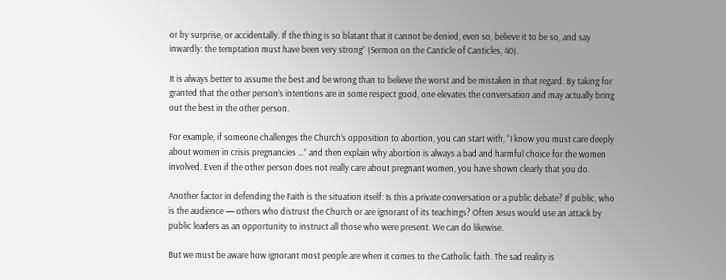or by surprise, or accidentally. If the thing is so blatant that it cannot be denied, even so, believe it to be so, and say inwardly: the temptation must have been very strong” (Sermon on the Canticle of Canticles, 40).

It is always better to assume the best and be wrong than to believe the worst and be mistaken in that regard. By taking for granted that the other person’s intentions are in some respect good, one elevates the conversation and may actually bring out the best in the other person.

For example, if someone challenges the Church’s opposition to abortion, you can start with, “I know you must care deeply about women in crisis pregnancies …” and then explain why abortion is always a bad and harmful choice for the women involved. Even if the other person does not really care about pregnant women, you have shown clearly that you do.

Another factor in defending the Faith is the situation itself: Is this a private conversation or a public debate? If public, who is the audience — others who distrust the Church or are ignorant of its teachings? Often Jesus would use an attack by public leaders as an opportunity to instruct all those who were present. We can do likewise.

But we must be aware how ignorant most people are when it comes to the Catholic faith. The sad reality is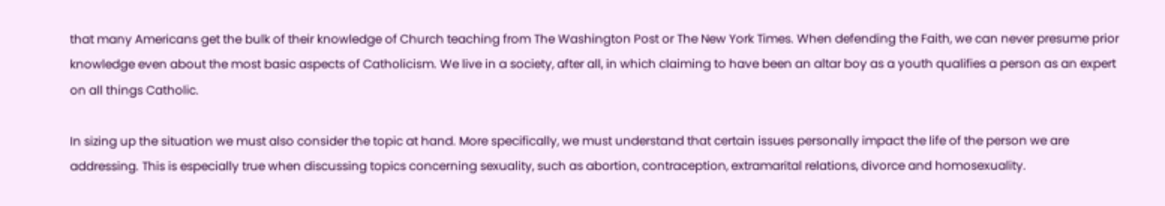that many Americans get the bulk of their knowledge of Church teaching from The Washington Post or The New York Times. When defending the Faith, we can never presume prior knowledge even about the most basic aspects of Catholicism. We live in a society, after all, in which claiming to have been an altar boy as a youth qualifies a person as an expert on all things Catholic.

In sizing up the situation we must also consider the topic at hand. More specifically, we must understand that certain issues personally impact the life of the person we are addressing. This is especially true when discussing topics concerning sexuality, such as abortion, contraception, extramarital relations, divorce and homosexuality.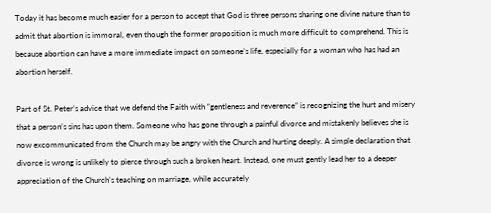Today it has become much easier for a person to accept that God is three persons sharing one divine nature than to admit that abortion is immoral, even though the former proposition is much more difficult to comprehend. This is because abortion can have a more immediate impact on someone’s life, especially for a woman who has had an abortion herself.

Part of St. Peter’s advice that we defend the Faith with “gentleness and reverence” is recognizing the hurt and misery that a person’s sins has upon them. Someone who has gone through a painful divorce and mistakenly believes she is now excommunicated from the Church may be angry with the Church and hurting deeply. A simple declaration that divorce is wrong is unlikely to pierce through such a broken heart. Instead, one must gently lead her to a deeper appreciation of the Church’s teaching on marriage, while accurately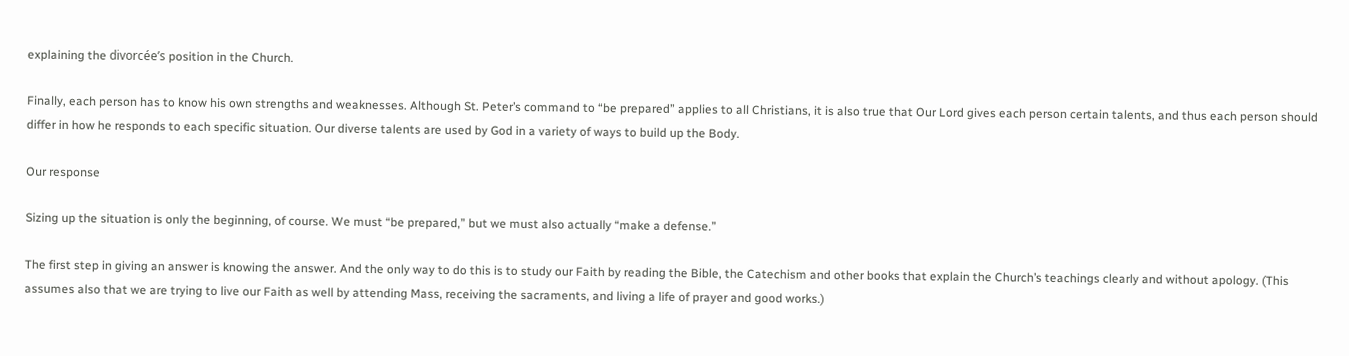explaining the divorcée’s position in the Church.

Finally, each person has to know his own strengths and weaknesses. Although St. Peter’s command to “be prepared” applies to all Christians, it is also true that Our Lord gives each person certain talents, and thus each person should differ in how he responds to each specific situation. Our diverse talents are used by God in a variety of ways to build up the Body.

Our response

Sizing up the situation is only the beginning, of course. We must “be prepared,” but we must also actually “make a defense.”

The first step in giving an answer is knowing the answer. And the only way to do this is to study our Faith by reading the Bible, the Catechism and other books that explain the Church’s teachings clearly and without apology. (This assumes also that we are trying to live our Faith as well by attending Mass, receiving the sacraments, and living a life of prayer and good works.)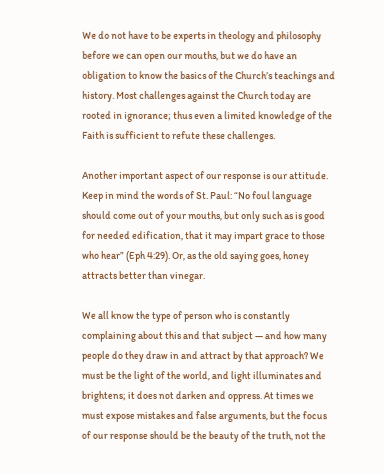We do not have to be experts in theology and philosophy before we can open our mouths, but we do have an obligation to know the basics of the Church’s teachings and history. Most challenges against the Church today are rooted in ignorance; thus even a limited knowledge of the Faith is sufficient to refute these challenges.

Another important aspect of our response is our attitude. Keep in mind the words of St. Paul: “No foul language should come out of your mouths, but only such as is good for needed edification, that it may impart grace to those who hear” (Eph 4:29). Or, as the old saying goes, honey attracts better than vinegar.

We all know the type of person who is constantly complaining about this and that subject — and how many people do they draw in and attract by that approach? We must be the light of the world, and light illuminates and brightens; it does not darken and oppress. At times we must expose mistakes and false arguments, but the focus of our response should be the beauty of the truth, not the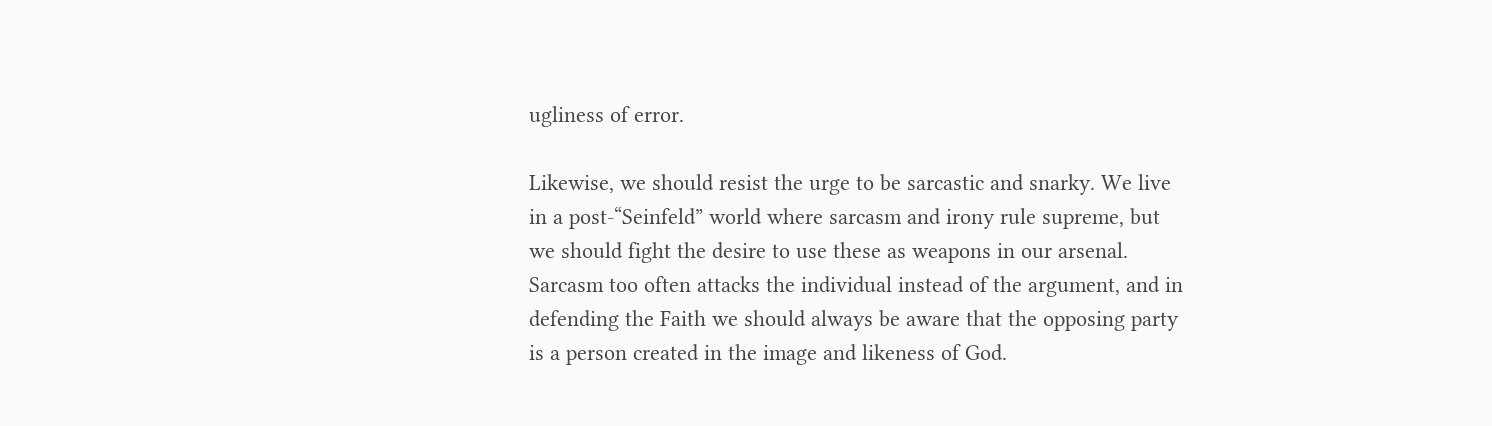ugliness of error.

Likewise, we should resist the urge to be sarcastic and snarky. We live in a post-“Seinfeld” world where sarcasm and irony rule supreme, but we should fight the desire to use these as weapons in our arsenal. Sarcasm too often attacks the individual instead of the argument, and in defending the Faith we should always be aware that the opposing party is a person created in the image and likeness of God.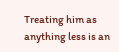Treating him as anything less is an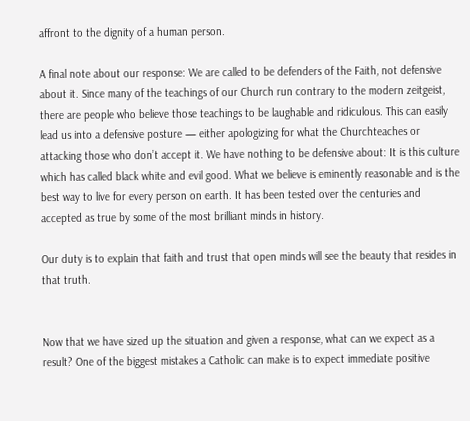affront to the dignity of a human person.

A final note about our response: We are called to be defenders of the Faith, not defensive about it. Since many of the teachings of our Church run contrary to the modern zeitgeist, there are people who believe those teachings to be laughable and ridiculous. This can easily lead us into a defensive posture — either apologizing for what the Churchteaches or attacking those who don’t accept it. We have nothing to be defensive about: It is this culture which has called black white and evil good. What we believe is eminently reasonable and is the best way to live for every person on earth. It has been tested over the centuries and accepted as true by some of the most brilliant minds in history.

Our duty is to explain that faith and trust that open minds will see the beauty that resides in that truth.


Now that we have sized up the situation and given a response, what can we expect as a result? One of the biggest mistakes a Catholic can make is to expect immediate positive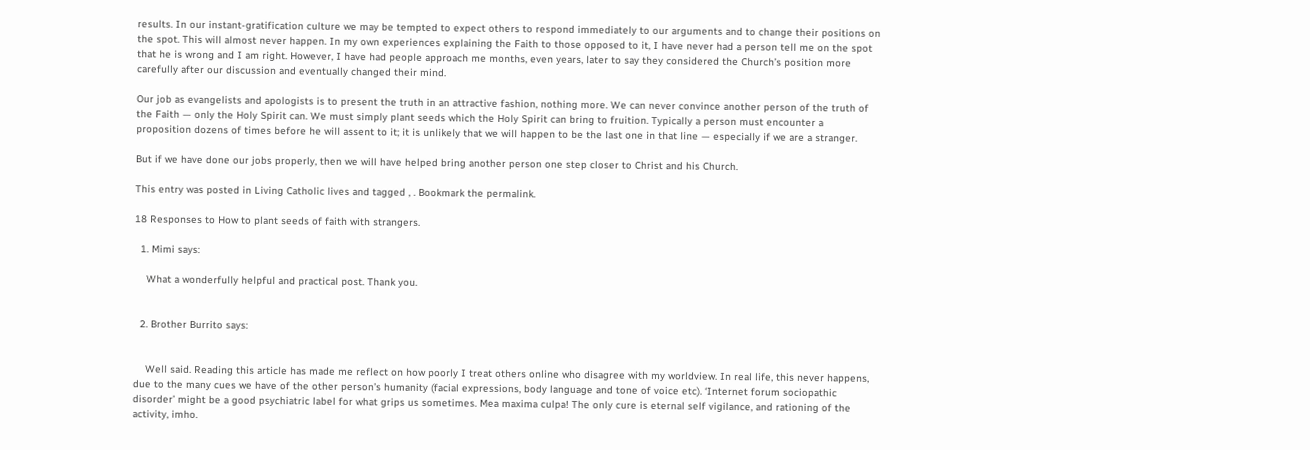results. In our instant-gratification culture we may be tempted to expect others to respond immediately to our arguments and to change their positions on the spot. This will almost never happen. In my own experiences explaining the Faith to those opposed to it, I have never had a person tell me on the spot that he is wrong and I am right. However, I have had people approach me months, even years, later to say they considered the Church’s position more carefully after our discussion and eventually changed their mind.

Our job as evangelists and apologists is to present the truth in an attractive fashion, nothing more. We can never convince another person of the truth of the Faith — only the Holy Spirit can. We must simply plant seeds which the Holy Spirit can bring to fruition. Typically a person must encounter a proposition dozens of times before he will assent to it; it is unlikely that we will happen to be the last one in that line — especially if we are a stranger.

But if we have done our jobs properly, then we will have helped bring another person one step closer to Christ and his Church.

This entry was posted in Living Catholic lives and tagged , . Bookmark the permalink.

18 Responses to How to plant seeds of faith with strangers.

  1. Mimi says:

    What a wonderfully helpful and practical post. Thank you.


  2. Brother Burrito says:


    Well said. Reading this article has made me reflect on how poorly I treat others online who disagree with my worldview. In real life, this never happens, due to the many cues we have of the other person’s humanity (facial expressions, body language and tone of voice etc). ‘Internet forum sociopathic disorder’ might be a good psychiatric label for what grips us sometimes. Mea maxima culpa! The only cure is eternal self vigilance, and rationing of the activity, imho.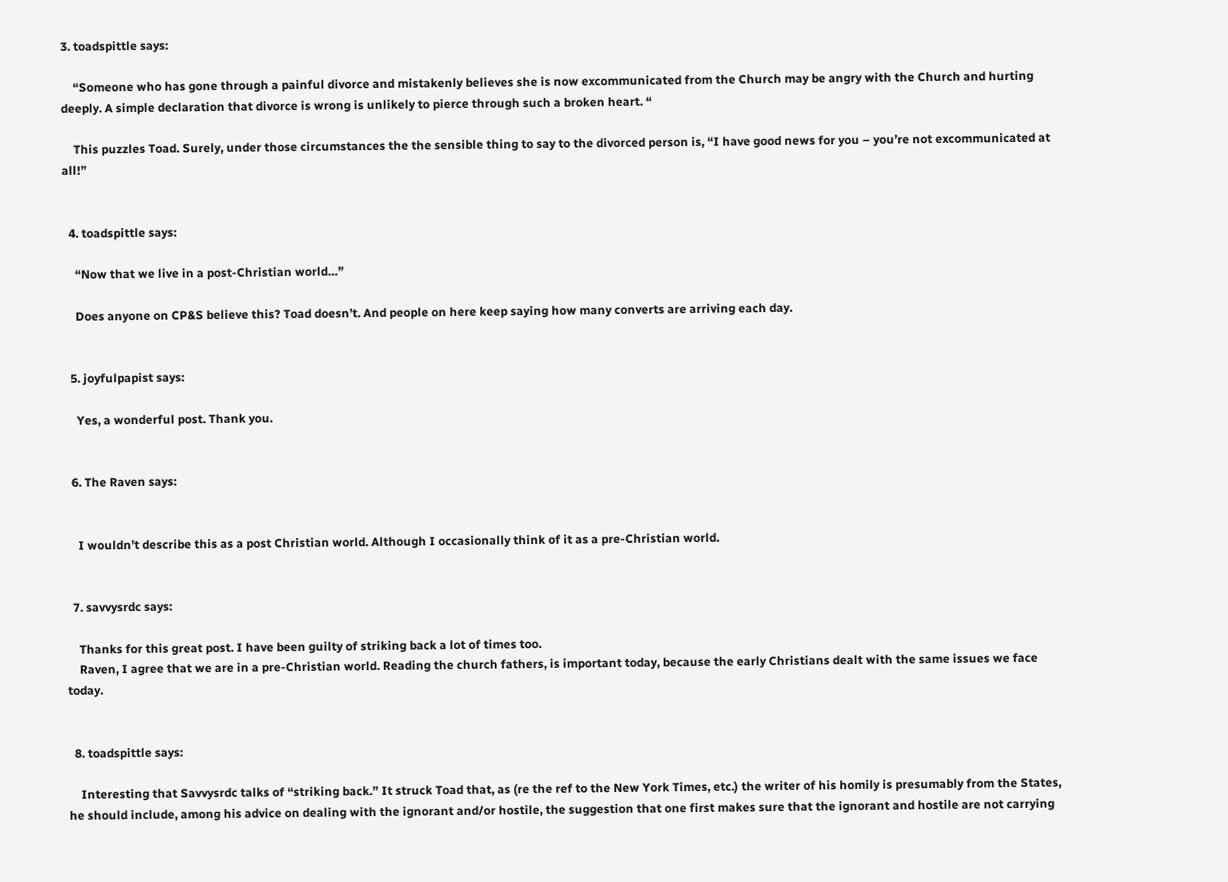3. toadspittle says:

    “Someone who has gone through a painful divorce and mistakenly believes she is now excommunicated from the Church may be angry with the Church and hurting deeply. A simple declaration that divorce is wrong is unlikely to pierce through such a broken heart. “

    This puzzles Toad. Surely, under those circumstances the the sensible thing to say to the divorced person is, “I have good news for you – you’re not excommunicated at all!”


  4. toadspittle says:

    “Now that we live in a post-Christian world…”

    Does anyone on CP&S believe this? Toad doesn’t. And people on here keep saying how many converts are arriving each day.


  5. joyfulpapist says:

    Yes, a wonderful post. Thank you.


  6. The Raven says:


    I wouldn’t describe this as a post Christian world. Although I occasionally think of it as a pre-Christian world.


  7. savvysrdc says:

    Thanks for this great post. I have been guilty of striking back a lot of times too.
    Raven, I agree that we are in a pre-Christian world. Reading the church fathers, is important today, because the early Christians dealt with the same issues we face today.


  8. toadspittle says:

    Interesting that Savvysrdc talks of “striking back.” It struck Toad that, as (re the ref to the New York Times, etc.) the writer of his homily is presumably from the States, he should include, among his advice on dealing with the ignorant and/or hostile, the suggestion that one first makes sure that the ignorant and hostile are not carrying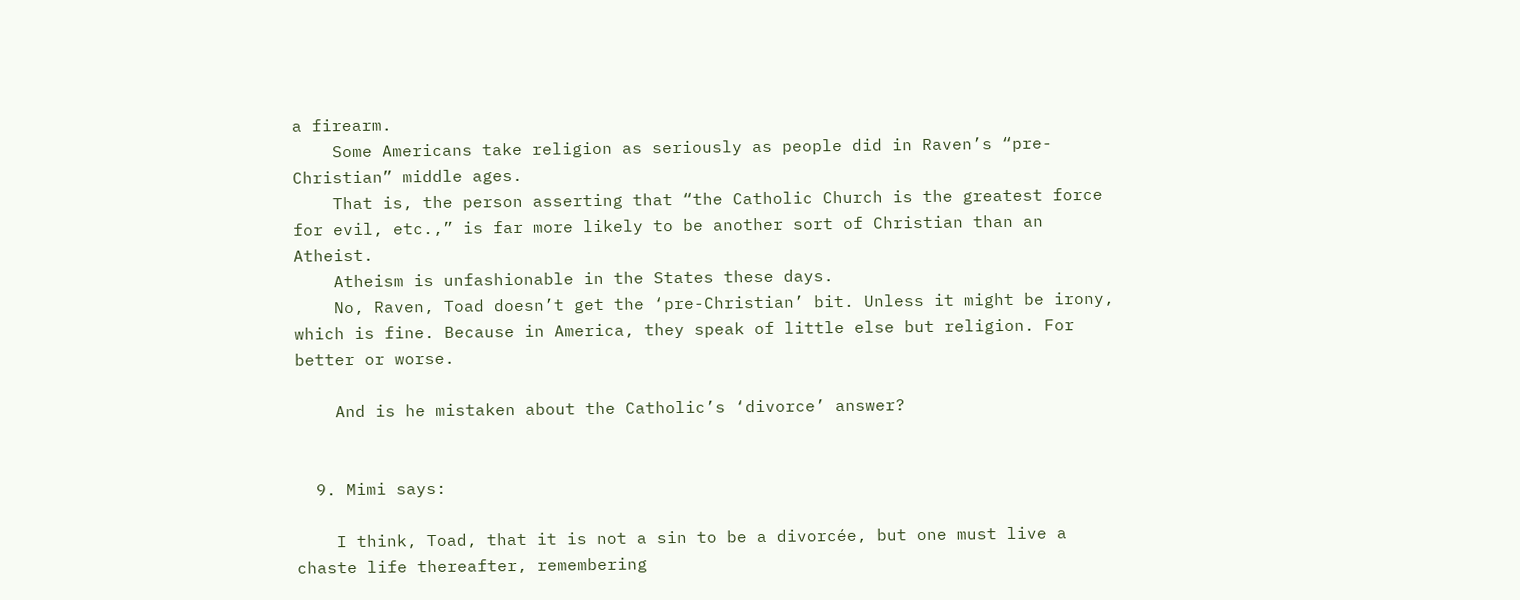a firearm.
    Some Americans take religion as seriously as people did in Raven’s “pre-Christian” middle ages.
    That is, the person asserting that “the Catholic Church is the greatest force for evil, etc.,” is far more likely to be another sort of Christian than an Atheist.
    Atheism is unfashionable in the States these days.
    No, Raven, Toad doesn’t get the ‘pre-Christian’ bit. Unless it might be irony, which is fine. Because in America, they speak of little else but religion. For better or worse.

    And is he mistaken about the Catholic’s ‘divorce’ answer?


  9. Mimi says:

    I think, Toad, that it is not a sin to be a divorcée, but one must live a chaste life thereafter, remembering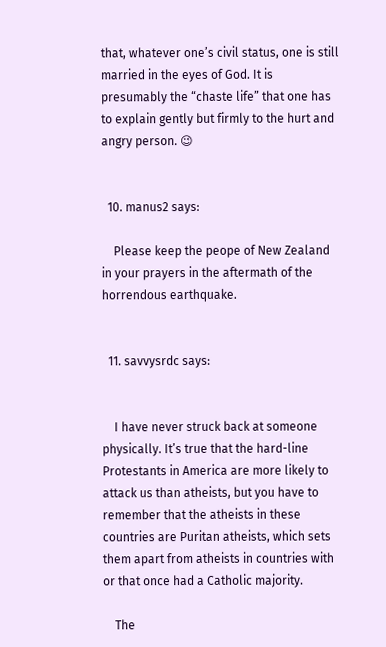that, whatever one’s civil status, one is still married in the eyes of God. It is presumably the “chaste life” that one has to explain gently but firmly to the hurt and angry person. 😉


  10. manus2 says:

    Please keep the peope of New Zealand in your prayers in the aftermath of the horrendous earthquake.


  11. savvysrdc says:


    I have never struck back at someone physically. It’s true that the hard-line Protestants in America are more likely to attack us than atheists, but you have to remember that the atheists in these countries are Puritan atheists, which sets them apart from atheists in countries with or that once had a Catholic majority.

    The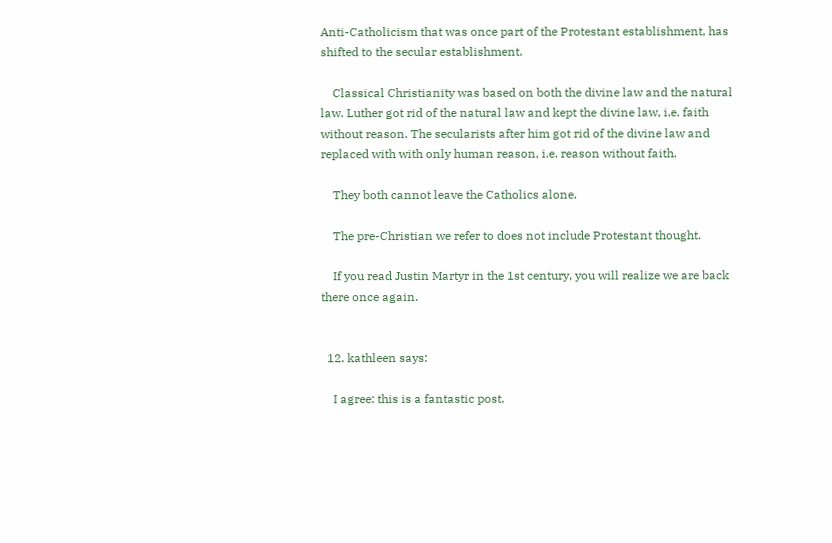Anti-Catholicism that was once part of the Protestant establishment, has shifted to the secular establishment.

    Classical Christianity was based on both the divine law and the natural law. Luther got rid of the natural law and kept the divine law, i.e. faith without reason. The secularists after him got rid of the divine law and replaced with with only human reason, i.e. reason without faith.

    They both cannot leave the Catholics alone.

    The pre-Christian we refer to does not include Protestant thought.

    If you read Justin Martyr in the 1st century, you will realize we are back there once again.


  12. kathleen says:

    I agree: this is a fantastic post.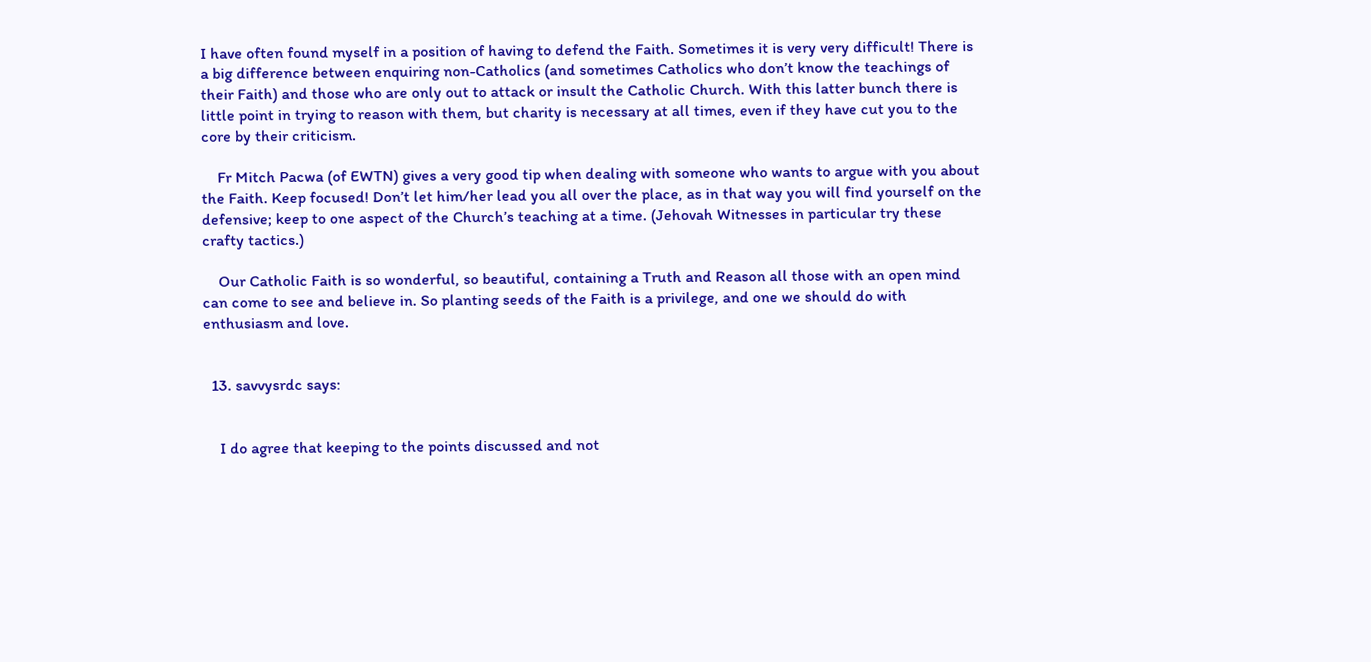I have often found myself in a position of having to defend the Faith. Sometimes it is very very difficult! There is a big difference between enquiring non-Catholics (and sometimes Catholics who don’t know the teachings of their Faith) and those who are only out to attack or insult the Catholic Church. With this latter bunch there is little point in trying to reason with them, but charity is necessary at all times, even if they have cut you to the core by their criticism.

    Fr Mitch Pacwa (of EWTN) gives a very good tip when dealing with someone who wants to argue with you about the Faith. Keep focused! Don’t let him/her lead you all over the place, as in that way you will find yourself on the defensive; keep to one aspect of the Church’s teaching at a time. (Jehovah Witnesses in particular try these crafty tactics.)

    Our Catholic Faith is so wonderful, so beautiful, containing a Truth and Reason all those with an open mind can come to see and believe in. So planting seeds of the Faith is a privilege, and one we should do with enthusiasm and love.


  13. savvysrdc says:


    I do agree that keeping to the points discussed and not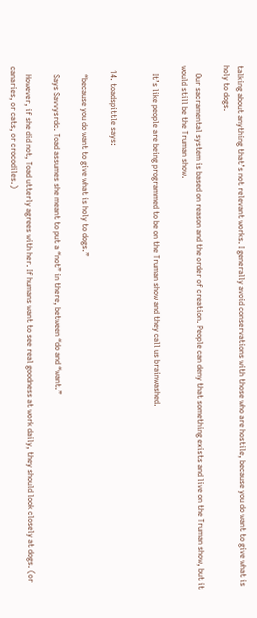talking about anything that’s not relevant works. I generally avoid conservations with those who are hostile, because you do want to give what is holy to dogs.

    Our sacramental system is based on reason and the order of creation. People can deny that something exists and live on the Truman show, but it would still be the Truman show.

    It’s like people are being programmed to be on the Truman show and they call us brainwashed.


  14. toadspittle says:

    “because you do want to give what is holy to dogs.”

    Says Savvysrdc. Toad assumes she meant to put a “not” in there, between “do and “want.”

    However, if she did not, Toad utterly agrees with her. If humans want to see real goodness at work daily, they should look closely at dogs. (or canaries, or cats, or crocodiles.)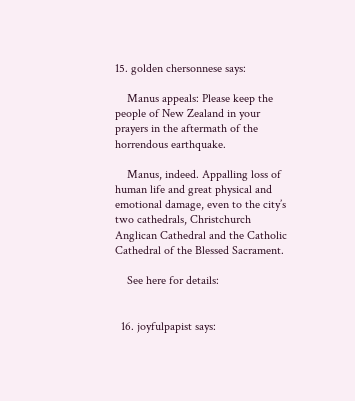15. golden chersonnese says:

    Manus appeals: Please keep the people of New Zealand in your prayers in the aftermath of the horrendous earthquake.

    Manus, indeed. Appalling loss of human life and great physical and emotional damage, even to the city’s two cathedrals, Christchurch Anglican Cathedral and the Catholic Cathedral of the Blessed Sacrament.

    See here for details:


  16. joyfulpapist says: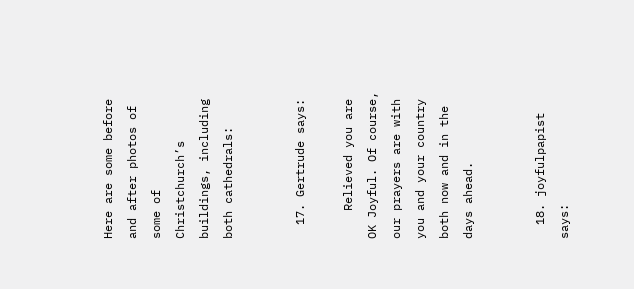Here are some before and after photos of some of Christchurch’s buildings, including both cathedrals:


  17. Gertrude says:

    Relieved you are OK Joyful. Of course, our prayers are with you and your country both now and in the days ahead.


  18. joyfulpapist says: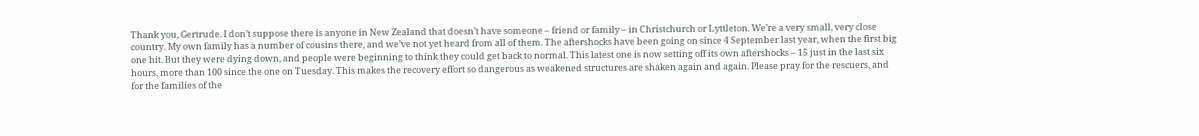Thank you, Gertrude. I don’t suppose there is anyone in New Zealand that doesn’t have someone – friend or family – in Christchurch or Lyttleton. We’re a very small, very close country. My own family has a number of cousins there, and we’ve not yet heard from all of them. The aftershocks have been going on since 4 September last year, when the first big one hit. But they were dying down, and people were beginning to think they could get back to normal. This latest one is now setting off its own aftershocks – 15 just in the last six hours, more than 100 since the one on Tuesday. This makes the recovery effort so dangerous as weakened structures are shaken again and again. Please pray for the rescuers, and for the families of the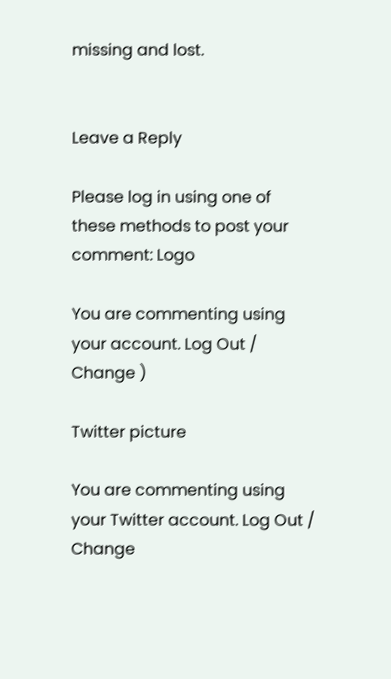missing and lost.


Leave a Reply

Please log in using one of these methods to post your comment: Logo

You are commenting using your account. Log Out /  Change )

Twitter picture

You are commenting using your Twitter account. Log Out /  Change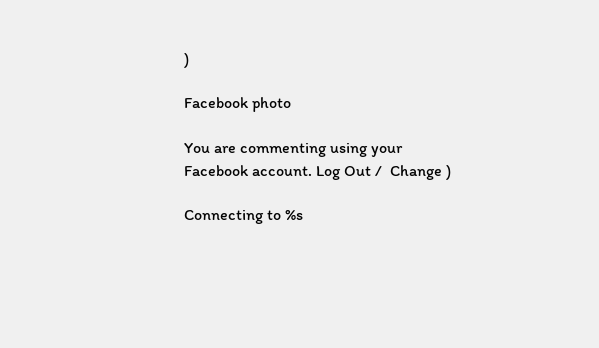)

Facebook photo

You are commenting using your Facebook account. Log Out /  Change )

Connecting to %s